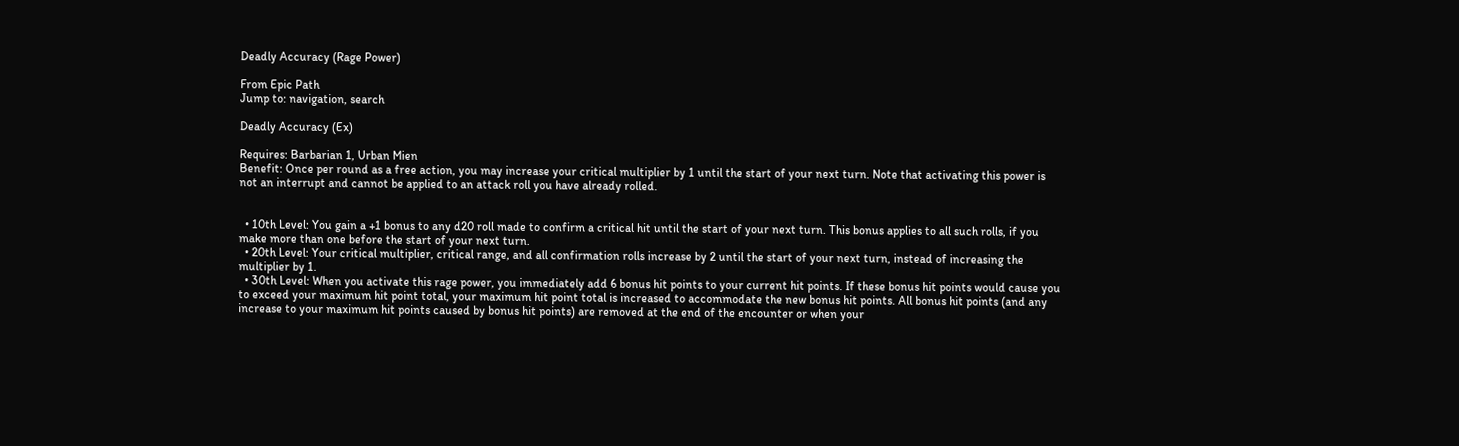Deadly Accuracy (Rage Power)

From Epic Path
Jump to: navigation, search

Deadly Accuracy (Ex)

Requires: Barbarian 1, Urban Mien
Benefit: Once per round as a free action, you may increase your critical multiplier by 1 until the start of your next turn. Note that activating this power is not an interrupt and cannot be applied to an attack roll you have already rolled.


  • 10th Level: You gain a +1 bonus to any d20 roll made to confirm a critical hit until the start of your next turn. This bonus applies to all such rolls, if you make more than one before the start of your next turn.
  • 20th Level: Your critical multiplier, critical range, and all confirmation rolls increase by 2 until the start of your next turn, instead of increasing the multiplier by 1.
  • 30th Level: When you activate this rage power, you immediately add 6 bonus hit points to your current hit points. If these bonus hit points would cause you to exceed your maximum hit point total, your maximum hit point total is increased to accommodate the new bonus hit points. All bonus hit points (and any increase to your maximum hit points caused by bonus hit points) are removed at the end of the encounter or when your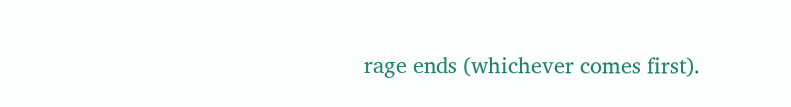rage ends (whichever comes first).